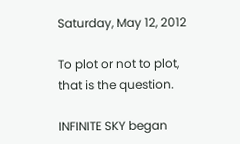Saturday, May 12, 2012

To plot or not to plot, that is the question.

INFINITE SKY began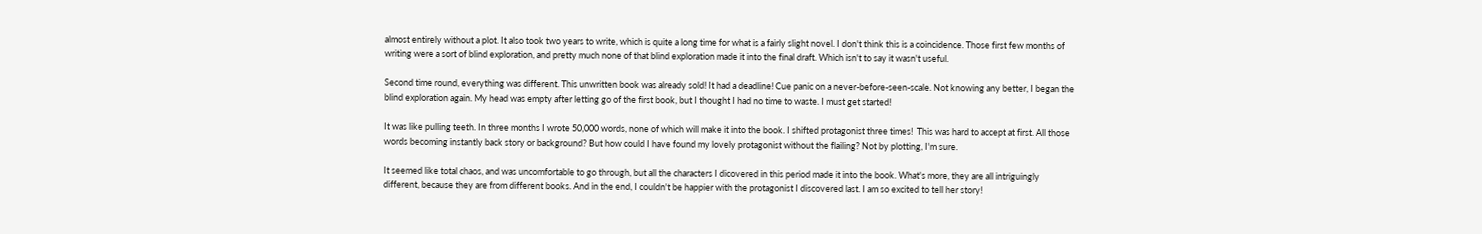almost entirely without a plot. It also took two years to write, which is quite a long time for what is a fairly slight novel. I don't think this is a coincidence. Those first few months of writing were a sort of blind exploration, and pretty much none of that blind exploration made it into the final draft. Which isn't to say it wasn't useful.

Second time round, everything was different. This unwritten book was already sold! It had a deadline! Cue panic on a never-before-seen-scale. Not knowing any better, I began the blind exploration again. My head was empty after letting go of the first book, but I thought I had no time to waste. I must get started!

It was like pulling teeth. In three months I wrote 50,000 words, none of which will make it into the book. I shifted protagonist three times!  This was hard to accept at first. All those words becoming instantly back story or background? But how could I have found my lovely protagonist without the flailing? Not by plotting, I'm sure.

It seemed like total chaos, and was uncomfortable to go through, but all the characters I dicovered in this period made it into the book. What's more, they are all intriguingly different, because they are from different books. And in the end, I couldn't be happier with the protagonist I discovered last. I am so excited to tell her story!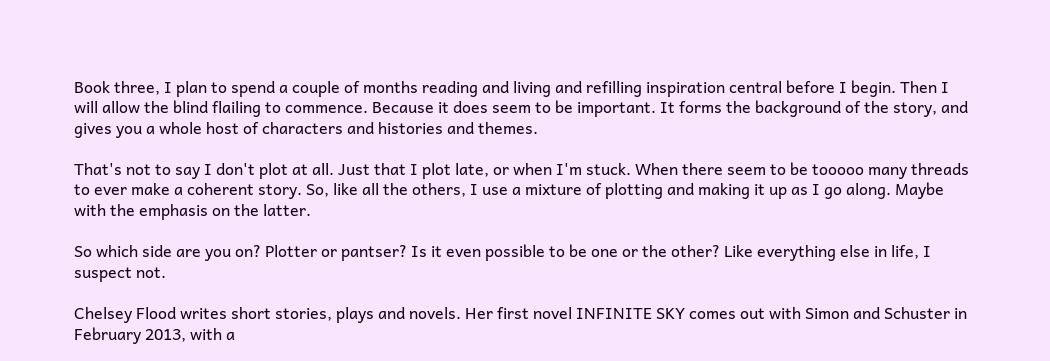Book three, I plan to spend a couple of months reading and living and refilling inspiration central before I begin. Then I will allow the blind flailing to commence. Because it does seem to be important. It forms the background of the story, and gives you a whole host of characters and histories and themes.

That's not to say I don't plot at all. Just that I plot late, or when I'm stuck. When there seem to be tooooo many threads to ever make a coherent story. So, like all the others, I use a mixture of plotting and making it up as I go along. Maybe with the emphasis on the latter.

So which side are you on? Plotter or pantser? Is it even possible to be one or the other? Like everything else in life, I suspect not.

Chelsey Flood writes short stories, plays and novels. Her first novel INFINITE SKY comes out with Simon and Schuster in February 2013, with a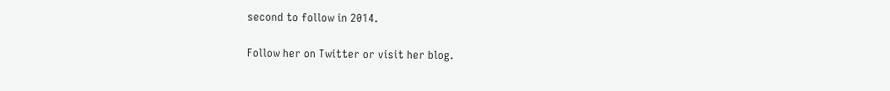second to follow in 2014.

Follow her on Twitter or visit her blog.